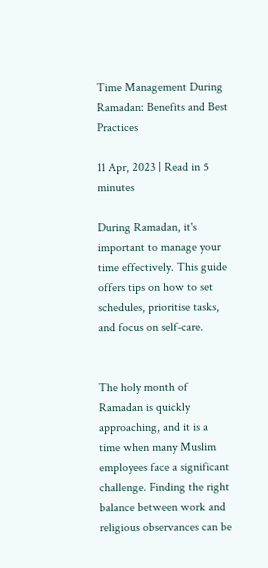Time Management During Ramadan: Benefits and Best Practices

11 Apr, 2023 | Read in 5 minutes

During Ramadan, it's important to manage your time effectively. This guide offers tips on how to set schedules, prioritise tasks, and focus on self-care.


The holy month of Ramadan is quickly approaching, and it is a time when many Muslim employees face a significant challenge. Finding the right balance between work and religious observances can be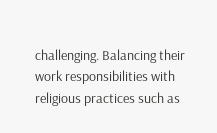challenging. Balancing their work responsibilities with religious practices such as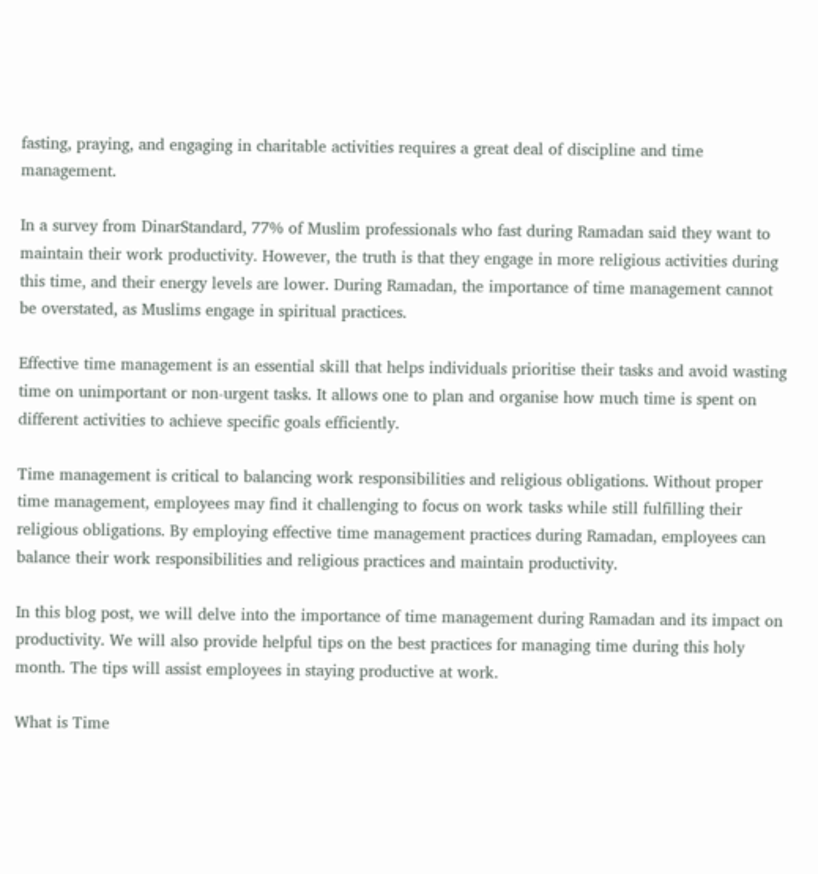fasting, praying, and engaging in charitable activities requires a great deal of discipline and time management.

In a survey from DinarStandard, 77% of Muslim professionals who fast during Ramadan said they want to maintain their work productivity. However, the truth is that they engage in more religious activities during this time, and their energy levels are lower. During Ramadan, the importance of time management cannot be overstated, as Muslims engage in spiritual practices.

Effective time management is an essential skill that helps individuals prioritise their tasks and avoid wasting time on unimportant or non-urgent tasks. It allows one to plan and organise how much time is spent on different activities to achieve specific goals efficiently.

Time management is critical to balancing work responsibilities and religious obligations. Without proper time management, employees may find it challenging to focus on work tasks while still fulfilling their religious obligations. By employing effective time management practices during Ramadan, employees can balance their work responsibilities and religious practices and maintain productivity.

In this blog post, we will delve into the importance of time management during Ramadan and its impact on productivity. We will also provide helpful tips on the best practices for managing time during this holy month. The tips will assist employees in staying productive at work.

What is Time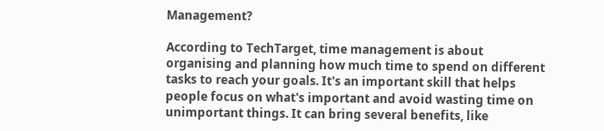Management?

According to TechTarget, time management is about organising and planning how much time to spend on different tasks to reach your goals. It's an important skill that helps people focus on what's important and avoid wasting time on unimportant things. It can bring several benefits, like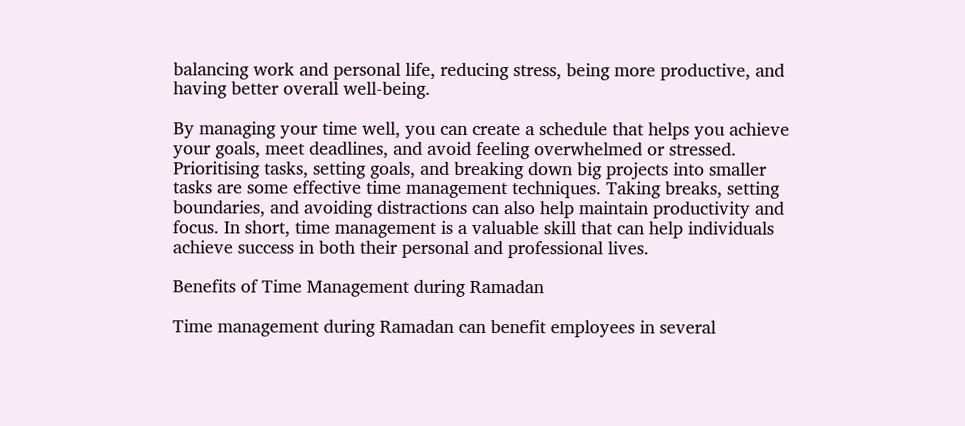balancing work and personal life, reducing stress, being more productive, and having better overall well-being.

By managing your time well, you can create a schedule that helps you achieve your goals, meet deadlines, and avoid feeling overwhelmed or stressed. Prioritising tasks, setting goals, and breaking down big projects into smaller tasks are some effective time management techniques. Taking breaks, setting boundaries, and avoiding distractions can also help maintain productivity and focus. In short, time management is a valuable skill that can help individuals achieve success in both their personal and professional lives.

Benefits of Time Management during Ramadan

Time management during Ramadan can benefit employees in several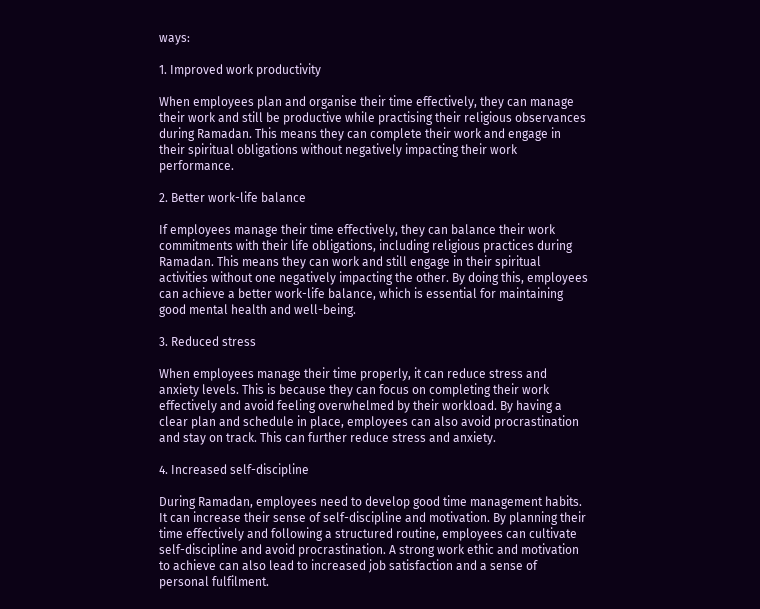ways:

1. Improved work productivity

When employees plan and organise their time effectively, they can manage their work and still be productive while practising their religious observances during Ramadan. This means they can complete their work and engage in their spiritual obligations without negatively impacting their work performance.

2. Better work-life balance

If employees manage their time effectively, they can balance their work commitments with their life obligations, including religious practices during Ramadan. This means they can work and still engage in their spiritual activities without one negatively impacting the other. By doing this, employees can achieve a better work-life balance, which is essential for maintaining good mental health and well-being.

3. Reduced stress

When employees manage their time properly, it can reduce stress and anxiety levels. This is because they can focus on completing their work effectively and avoid feeling overwhelmed by their workload. By having a clear plan and schedule in place, employees can also avoid procrastination and stay on track. This can further reduce stress and anxiety.

4. Increased self-discipline

During Ramadan, employees need to develop good time management habits. It can increase their sense of self-discipline and motivation. By planning their time effectively and following a structured routine, employees can cultivate self-discipline and avoid procrastination. A strong work ethic and motivation to achieve can also lead to increased job satisfaction and a sense of personal fulfilment.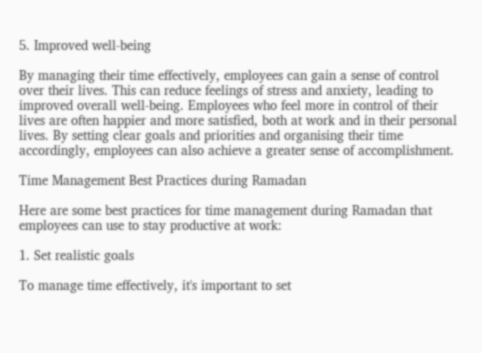5. Improved well-being

By managing their time effectively, employees can gain a sense of control over their lives. This can reduce feelings of stress and anxiety, leading to improved overall well-being. Employees who feel more in control of their lives are often happier and more satisfied, both at work and in their personal lives. By setting clear goals and priorities and organising their time accordingly, employees can also achieve a greater sense of accomplishment.

Time Management Best Practices during Ramadan

Here are some best practices for time management during Ramadan that employees can use to stay productive at work:

1. Set realistic goals

To manage time effectively, it's important to set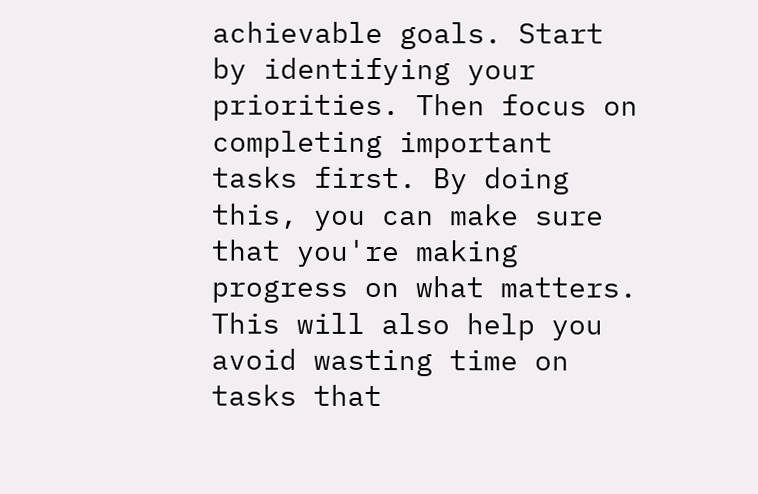achievable goals. Start by identifying your priorities. Then focus on completing important tasks first. By doing this, you can make sure that you're making progress on what matters. This will also help you avoid wasting time on tasks that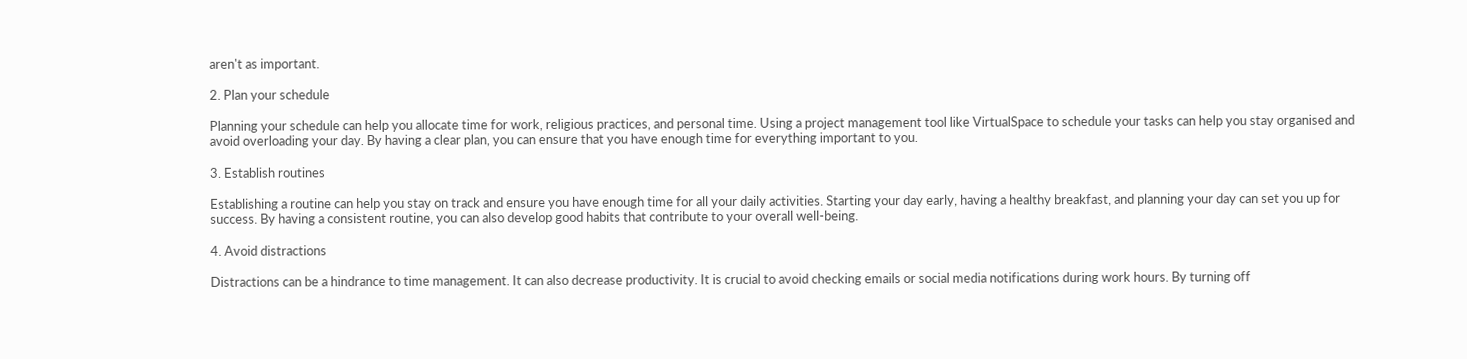aren't as important.

2. Plan your schedule

Planning your schedule can help you allocate time for work, religious practices, and personal time. Using a project management tool like VirtualSpace to schedule your tasks can help you stay organised and avoid overloading your day. By having a clear plan, you can ensure that you have enough time for everything important to you.

3. Establish routines

Establishing a routine can help you stay on track and ensure you have enough time for all your daily activities. Starting your day early, having a healthy breakfast, and planning your day can set you up for success. By having a consistent routine, you can also develop good habits that contribute to your overall well-being.

4. Avoid distractions

Distractions can be a hindrance to time management. It can also decrease productivity. It is crucial to avoid checking emails or social media notifications during work hours. By turning off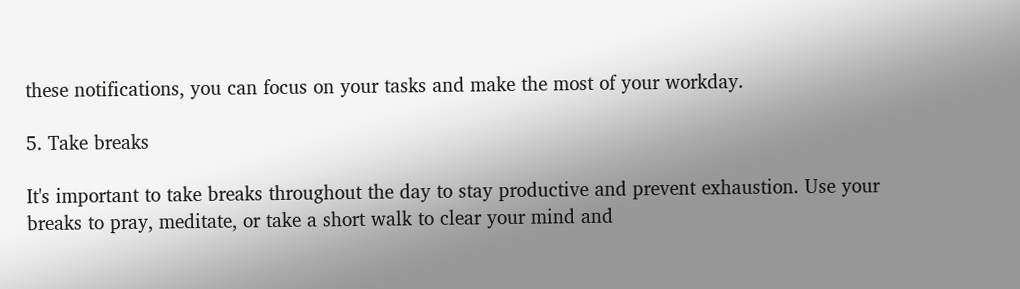these notifications, you can focus on your tasks and make the most of your workday.

5. Take breaks

It's important to take breaks throughout the day to stay productive and prevent exhaustion. Use your breaks to pray, meditate, or take a short walk to clear your mind and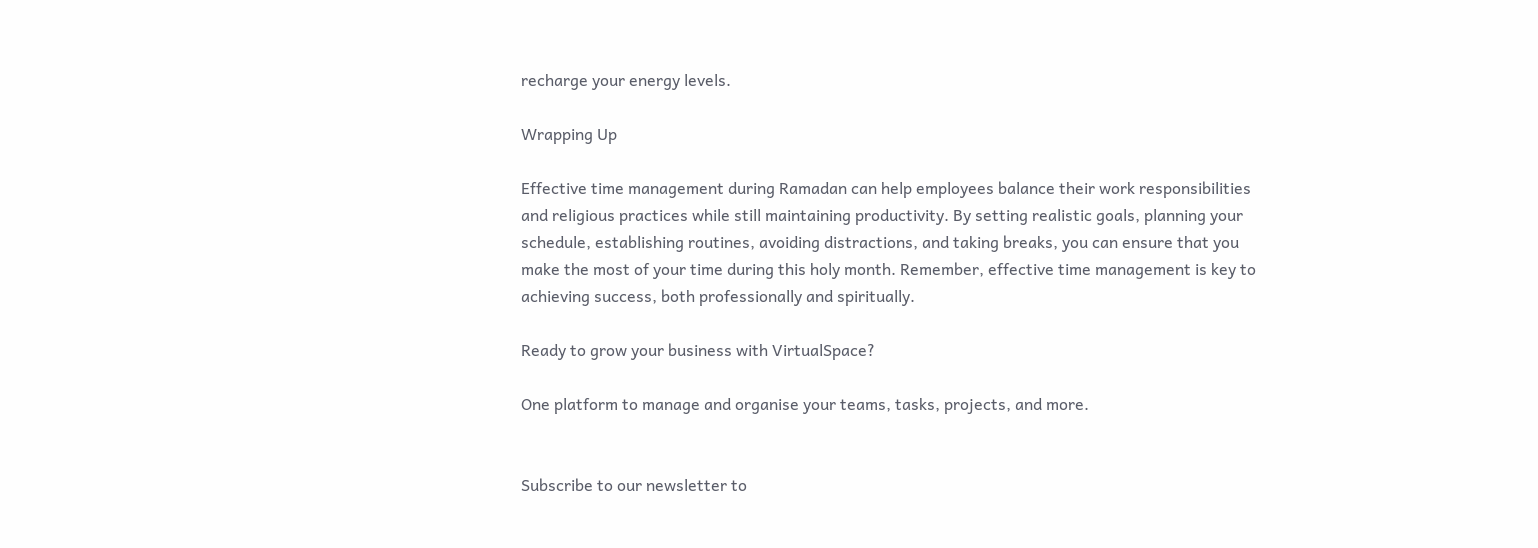recharge your energy levels.

Wrapping Up

Effective time management during Ramadan can help employees balance their work responsibilities and religious practices while still maintaining productivity. By setting realistic goals, planning your schedule, establishing routines, avoiding distractions, and taking breaks, you can ensure that you make the most of your time during this holy month. Remember, effective time management is key to achieving success, both professionally and spiritually.

Ready to grow your business with VirtualSpace?

One platform to manage and organise your teams, tasks, projects, and more.


Subscribe to our newsletter to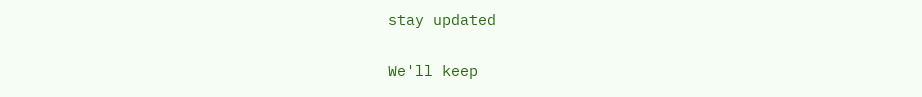stay updated

We'll keep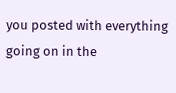you posted with everything going on in the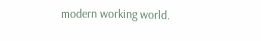modern working world.